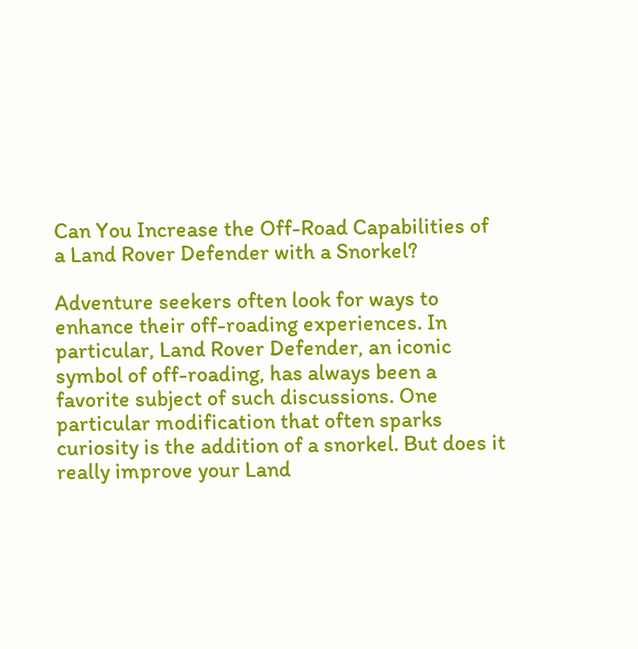Can You Increase the Off-Road Capabilities of a Land Rover Defender with a Snorkel?

Adventure seekers often look for ways to enhance their off-roading experiences. In particular, Land Rover Defender, an iconic symbol of off-roading, has always been a favorite subject of such discussions. One particular modification that often sparks curiosity is the addition of a snorkel. But does it really improve your Land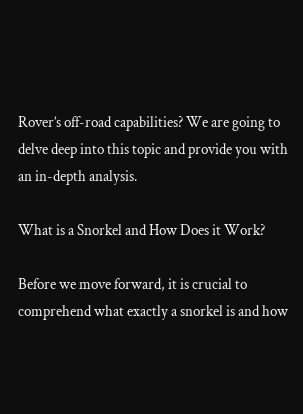Rover’s off-road capabilities? We are going to delve deep into this topic and provide you with an in-depth analysis.

What is a Snorkel and How Does it Work?

Before we move forward, it is crucial to comprehend what exactly a snorkel is and how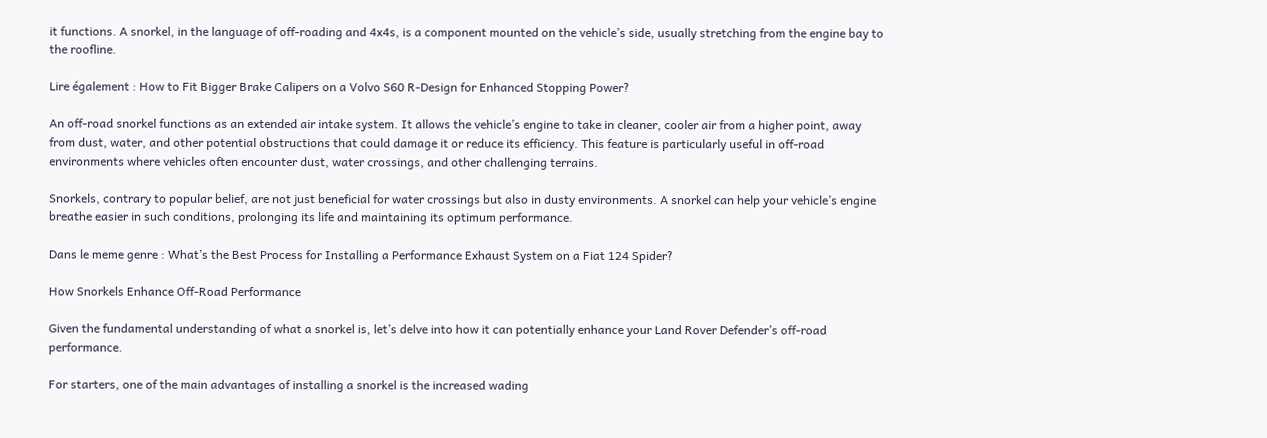it functions. A snorkel, in the language of off-roading and 4x4s, is a component mounted on the vehicle’s side, usually stretching from the engine bay to the roofline.

Lire également : How to Fit Bigger Brake Calipers on a Volvo S60 R-Design for Enhanced Stopping Power?

An off-road snorkel functions as an extended air intake system. It allows the vehicle’s engine to take in cleaner, cooler air from a higher point, away from dust, water, and other potential obstructions that could damage it or reduce its efficiency. This feature is particularly useful in off-road environments where vehicles often encounter dust, water crossings, and other challenging terrains.

Snorkels, contrary to popular belief, are not just beneficial for water crossings but also in dusty environments. A snorkel can help your vehicle’s engine breathe easier in such conditions, prolonging its life and maintaining its optimum performance.

Dans le meme genre : What’s the Best Process for Installing a Performance Exhaust System on a Fiat 124 Spider?

How Snorkels Enhance Off-Road Performance

Given the fundamental understanding of what a snorkel is, let’s delve into how it can potentially enhance your Land Rover Defender’s off-road performance.

For starters, one of the main advantages of installing a snorkel is the increased wading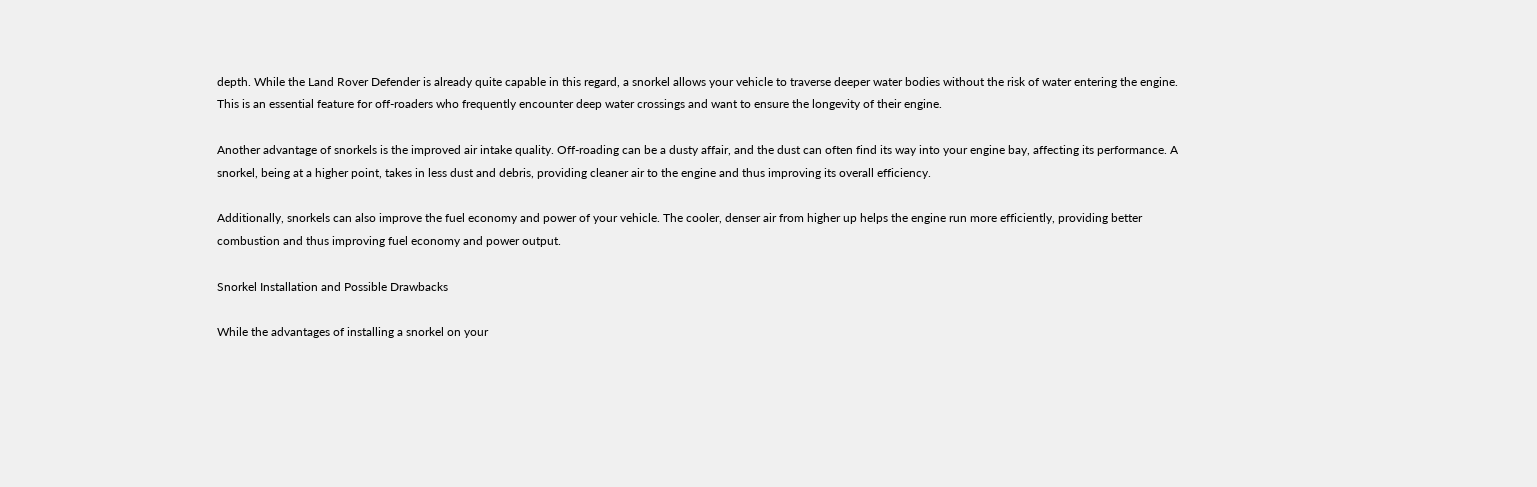depth. While the Land Rover Defender is already quite capable in this regard, a snorkel allows your vehicle to traverse deeper water bodies without the risk of water entering the engine. This is an essential feature for off-roaders who frequently encounter deep water crossings and want to ensure the longevity of their engine.

Another advantage of snorkels is the improved air intake quality. Off-roading can be a dusty affair, and the dust can often find its way into your engine bay, affecting its performance. A snorkel, being at a higher point, takes in less dust and debris, providing cleaner air to the engine and thus improving its overall efficiency.

Additionally, snorkels can also improve the fuel economy and power of your vehicle. The cooler, denser air from higher up helps the engine run more efficiently, providing better combustion and thus improving fuel economy and power output.

Snorkel Installation and Possible Drawbacks

While the advantages of installing a snorkel on your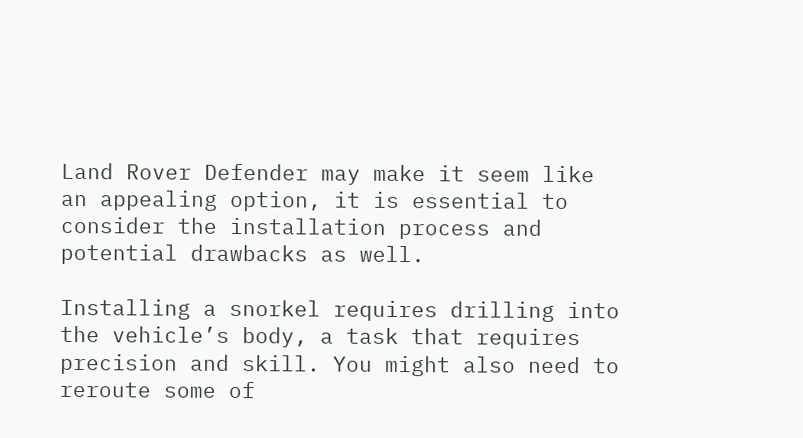Land Rover Defender may make it seem like an appealing option, it is essential to consider the installation process and potential drawbacks as well.

Installing a snorkel requires drilling into the vehicle’s body, a task that requires precision and skill. You might also need to reroute some of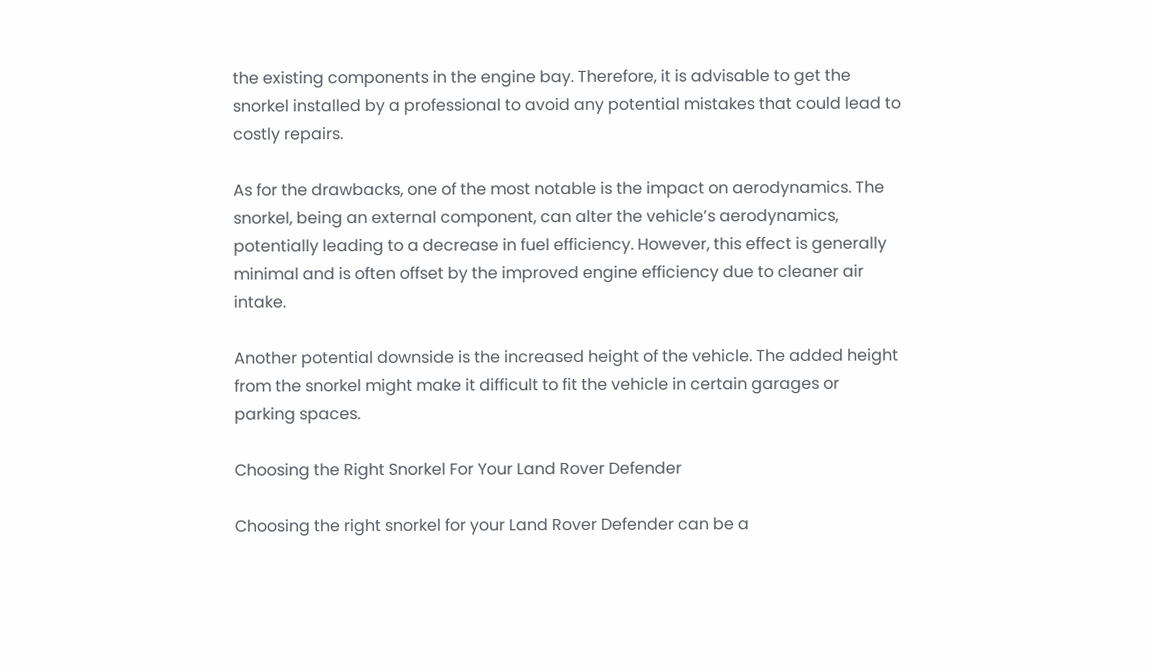the existing components in the engine bay. Therefore, it is advisable to get the snorkel installed by a professional to avoid any potential mistakes that could lead to costly repairs.

As for the drawbacks, one of the most notable is the impact on aerodynamics. The snorkel, being an external component, can alter the vehicle’s aerodynamics, potentially leading to a decrease in fuel efficiency. However, this effect is generally minimal and is often offset by the improved engine efficiency due to cleaner air intake.

Another potential downside is the increased height of the vehicle. The added height from the snorkel might make it difficult to fit the vehicle in certain garages or parking spaces.

Choosing the Right Snorkel For Your Land Rover Defender

Choosing the right snorkel for your Land Rover Defender can be a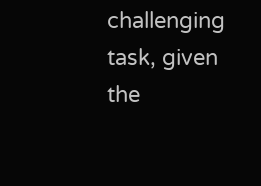challenging task, given the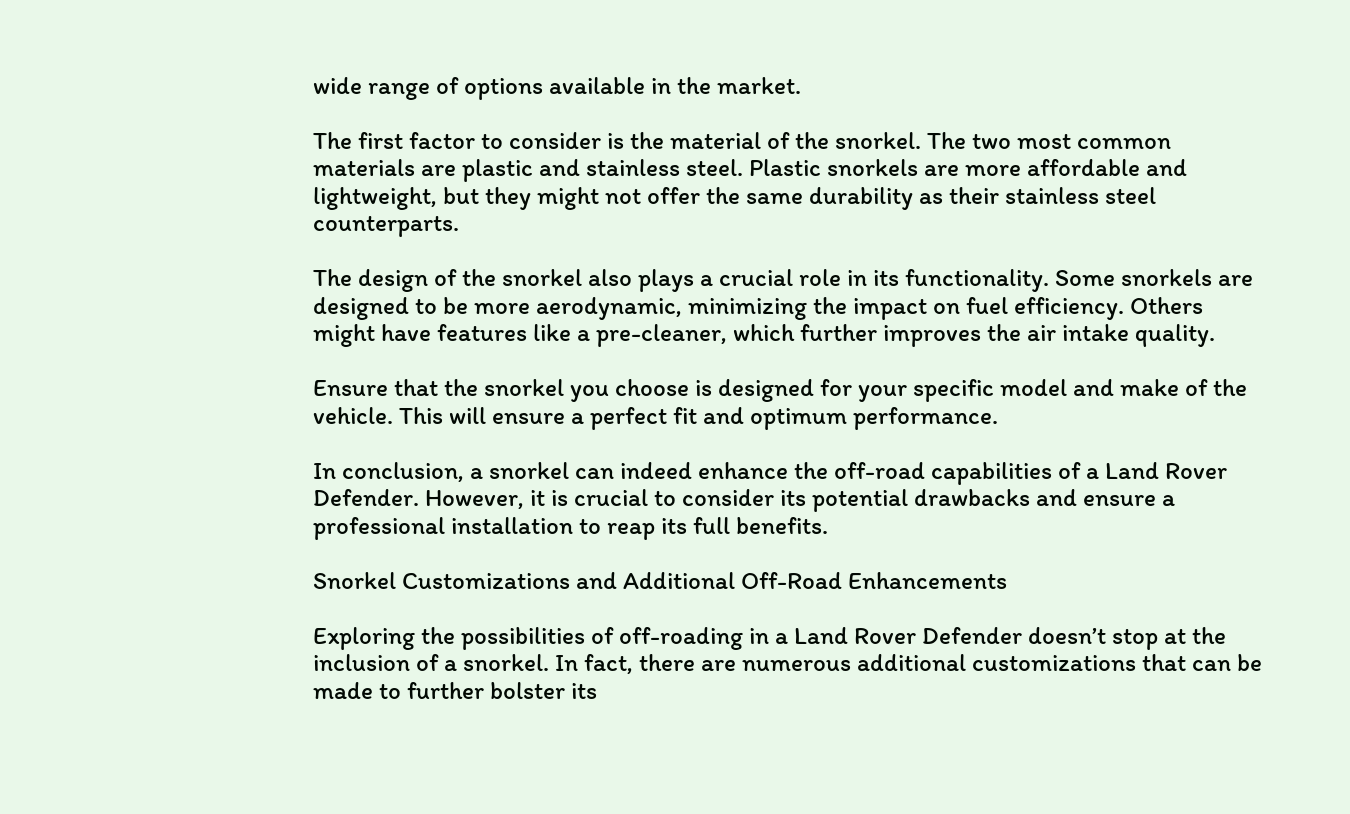wide range of options available in the market.

The first factor to consider is the material of the snorkel. The two most common materials are plastic and stainless steel. Plastic snorkels are more affordable and lightweight, but they might not offer the same durability as their stainless steel counterparts.

The design of the snorkel also plays a crucial role in its functionality. Some snorkels are designed to be more aerodynamic, minimizing the impact on fuel efficiency. Others might have features like a pre-cleaner, which further improves the air intake quality.

Ensure that the snorkel you choose is designed for your specific model and make of the vehicle. This will ensure a perfect fit and optimum performance.

In conclusion, a snorkel can indeed enhance the off-road capabilities of a Land Rover Defender. However, it is crucial to consider its potential drawbacks and ensure a professional installation to reap its full benefits.

Snorkel Customizations and Additional Off-Road Enhancements

Exploring the possibilities of off-roading in a Land Rover Defender doesn’t stop at the inclusion of a snorkel. In fact, there are numerous additional customizations that can be made to further bolster its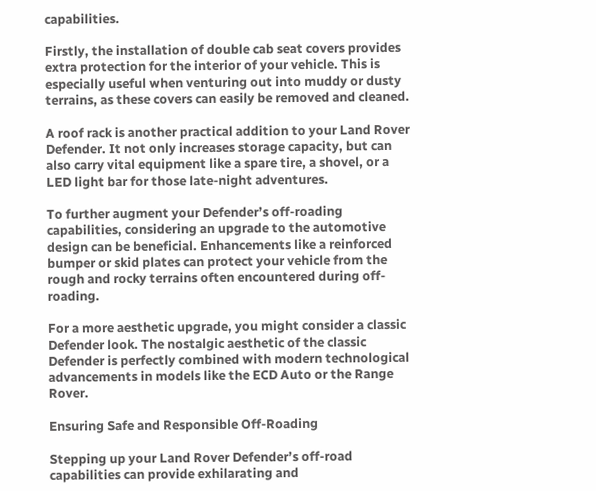capabilities.

Firstly, the installation of double cab seat covers provides extra protection for the interior of your vehicle. This is especially useful when venturing out into muddy or dusty terrains, as these covers can easily be removed and cleaned.

A roof rack is another practical addition to your Land Rover Defender. It not only increases storage capacity, but can also carry vital equipment like a spare tire, a shovel, or a LED light bar for those late-night adventures.

To further augment your Defender’s off-roading capabilities, considering an upgrade to the automotive design can be beneficial. Enhancements like a reinforced bumper or skid plates can protect your vehicle from the rough and rocky terrains often encountered during off-roading.

For a more aesthetic upgrade, you might consider a classic Defender look. The nostalgic aesthetic of the classic Defender is perfectly combined with modern technological advancements in models like the ECD Auto or the Range Rover.

Ensuring Safe and Responsible Off-Roading

Stepping up your Land Rover Defender’s off-road capabilities can provide exhilarating and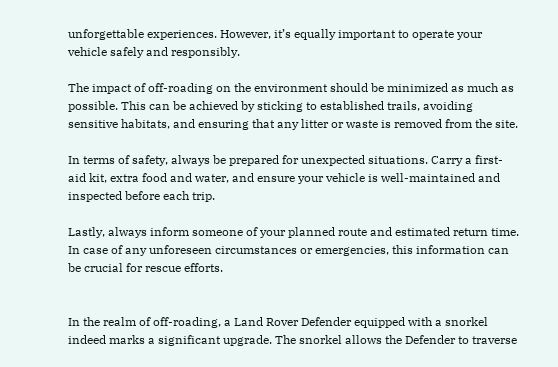unforgettable experiences. However, it’s equally important to operate your vehicle safely and responsibly.

The impact of off-roading on the environment should be minimized as much as possible. This can be achieved by sticking to established trails, avoiding sensitive habitats, and ensuring that any litter or waste is removed from the site.

In terms of safety, always be prepared for unexpected situations. Carry a first-aid kit, extra food and water, and ensure your vehicle is well-maintained and inspected before each trip.

Lastly, always inform someone of your planned route and estimated return time. In case of any unforeseen circumstances or emergencies, this information can be crucial for rescue efforts.


In the realm of off-roading, a Land Rover Defender equipped with a snorkel indeed marks a significant upgrade. The snorkel allows the Defender to traverse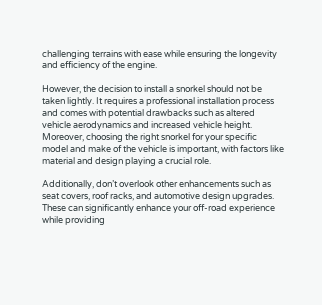challenging terrains with ease while ensuring the longevity and efficiency of the engine.

However, the decision to install a snorkel should not be taken lightly. It requires a professional installation process and comes with potential drawbacks such as altered vehicle aerodynamics and increased vehicle height. Moreover, choosing the right snorkel for your specific model and make of the vehicle is important, with factors like material and design playing a crucial role.

Additionally, don’t overlook other enhancements such as seat covers, roof racks, and automotive design upgrades. These can significantly enhance your off-road experience while providing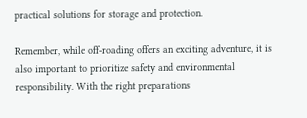practical solutions for storage and protection.

Remember, while off-roading offers an exciting adventure, it is also important to prioritize safety and environmental responsibility. With the right preparations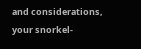and considerations, your snorkel-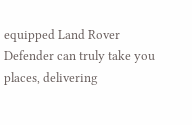equipped Land Rover Defender can truly take you places, delivering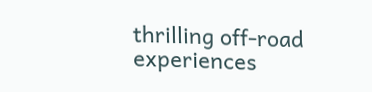thrilling off-road experiences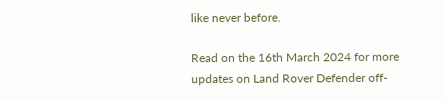like never before.

Read on the 16th March 2024 for more updates on Land Rover Defender off-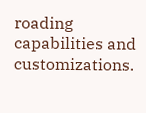roading capabilities and customizations.